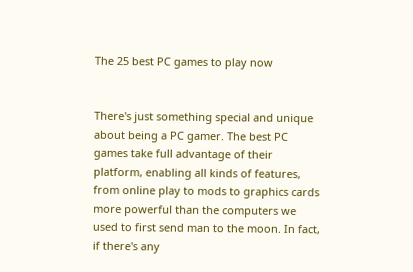The 25 best PC games to play now


There's just something special and unique about being a PC gamer. The best PC games take full advantage of their platform, enabling all kinds of features, from online play to mods to graphics cards more powerful than the computers we used to first send man to the moon. In fact, if there's any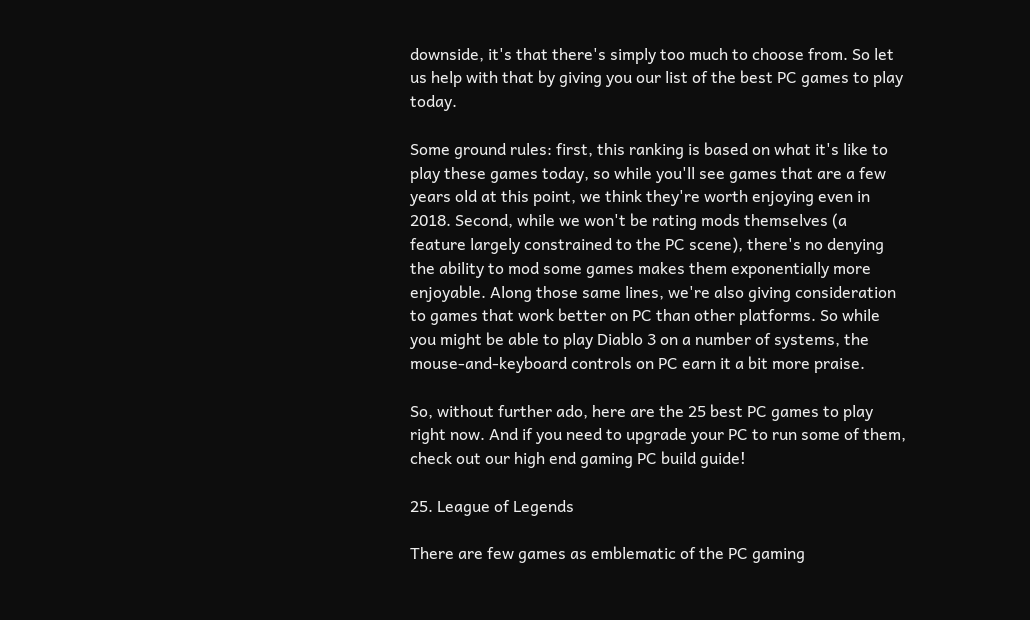downside, it's that there's simply too much to choose from. So let us help with that by giving you our list of the best PC games to play today.

Some ground rules: first, this ranking is based on what it's like to play these games today, so while you'll see games that are a few years old at this point, we think they're worth enjoying even in 2018. Second, while we won't be rating mods themselves (a feature largely constrained to the PC scene), there's no denying the ability to mod some games makes them exponentially more enjoyable. Along those same lines, we're also giving consideration to games that work better on PC than other platforms. So while you might be able to play Diablo 3 on a number of systems, the mouse-and-keyboard controls on PC earn it a bit more praise.

So, without further ado, here are the 25 best PC games to play right now. And if you need to upgrade your PC to run some of them, check out our high end gaming PC build guide!

25. League of Legends

There are few games as emblematic of the PC gaming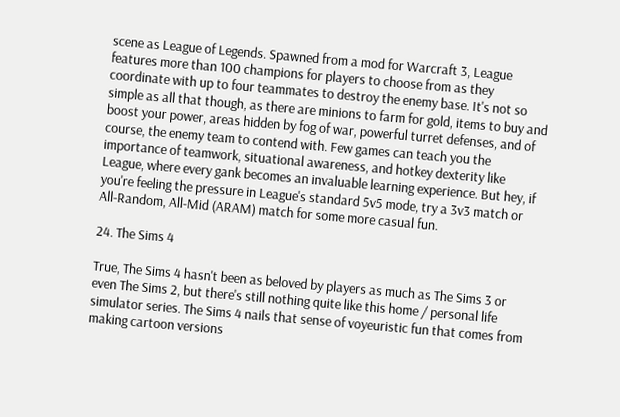scene as League of Legends. Spawned from a mod for Warcraft 3, League features more than 100 champions for players to choose from as they coordinate with up to four teammates to destroy the enemy base. It's not so simple as all that though, as there are minions to farm for gold, items to buy and boost your power, areas hidden by fog of war, powerful turret defenses, and of course, the enemy team to contend with. Few games can teach you the importance of teamwork, situational awareness, and hotkey dexterity like League, where every gank becomes an invaluable learning experience. But hey, if you're feeling the pressure in League's standard 5v5 mode, try a 3v3 match or All-Random, All-Mid (ARAM) match for some more casual fun.

24. The Sims 4

True, The Sims 4 hasn't been as beloved by players as much as The Sims 3 or even The Sims 2, but there's still nothing quite like this home / personal life simulator series. The Sims 4 nails that sense of voyeuristic fun that comes from making cartoon versions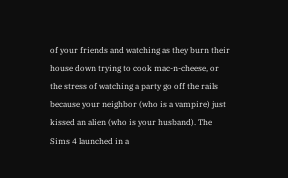of your friends and watching as they burn their house down trying to cook mac-n-cheese, or the stress of watching a party go off the rails because your neighbor (who is a vampire) just kissed an alien (who is your husband). The Sims 4 launched in a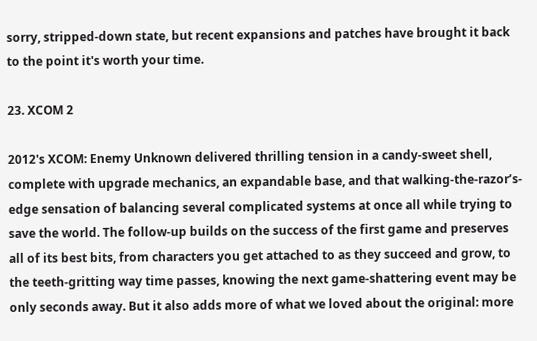sorry, stripped-down state, but recent expansions and patches have brought it back to the point it's worth your time.

23. XCOM 2

2012's XCOM: Enemy Unknown delivered thrilling tension in a candy-sweet shell, complete with upgrade mechanics, an expandable base, and that walking-the-razor’s-edge sensation of balancing several complicated systems at once all while trying to save the world. The follow-up builds on the success of the first game and preserves all of its best bits, from characters you get attached to as they succeed and grow, to the teeth-gritting way time passes, knowing the next game-shattering event may be only seconds away. But it also adds more of what we loved about the original: more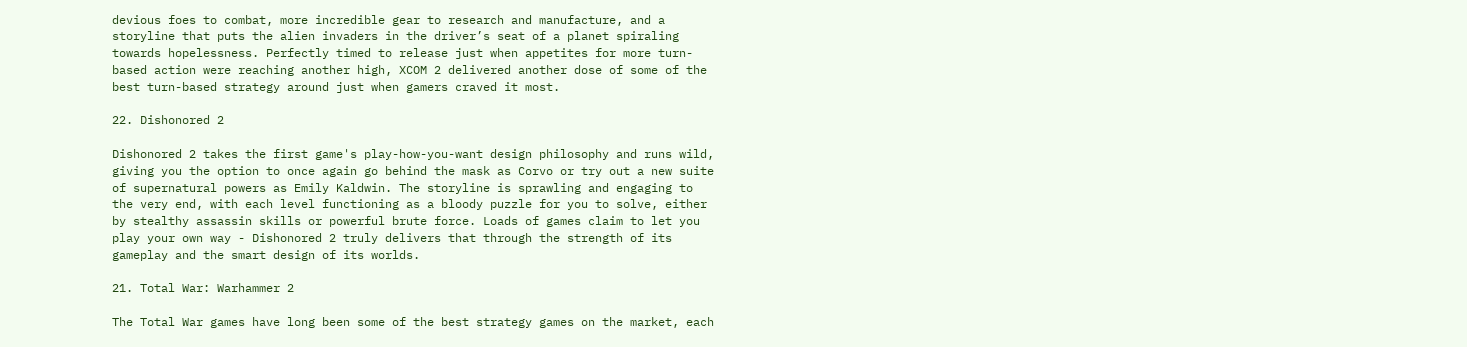devious foes to combat, more incredible gear to research and manufacture, and a storyline that puts the alien invaders in the driver’s seat of a planet spiraling towards hopelessness. Perfectly timed to release just when appetites for more turn-based action were reaching another high, XCOM 2 delivered another dose of some of the best turn-based strategy around just when gamers craved it most.

22. Dishonored 2

Dishonored 2 takes the first game's play-how-you-want design philosophy and runs wild, giving you the option to once again go behind the mask as Corvo or try out a new suite of supernatural powers as Emily Kaldwin. The storyline is sprawling and engaging to the very end, with each level functioning as a bloody puzzle for you to solve, either by stealthy assassin skills or powerful brute force. Loads of games claim to let you play your own way - Dishonored 2 truly delivers that through the strength of its gameplay and the smart design of its worlds.

21. Total War: Warhammer 2

The Total War games have long been some of the best strategy games on the market, each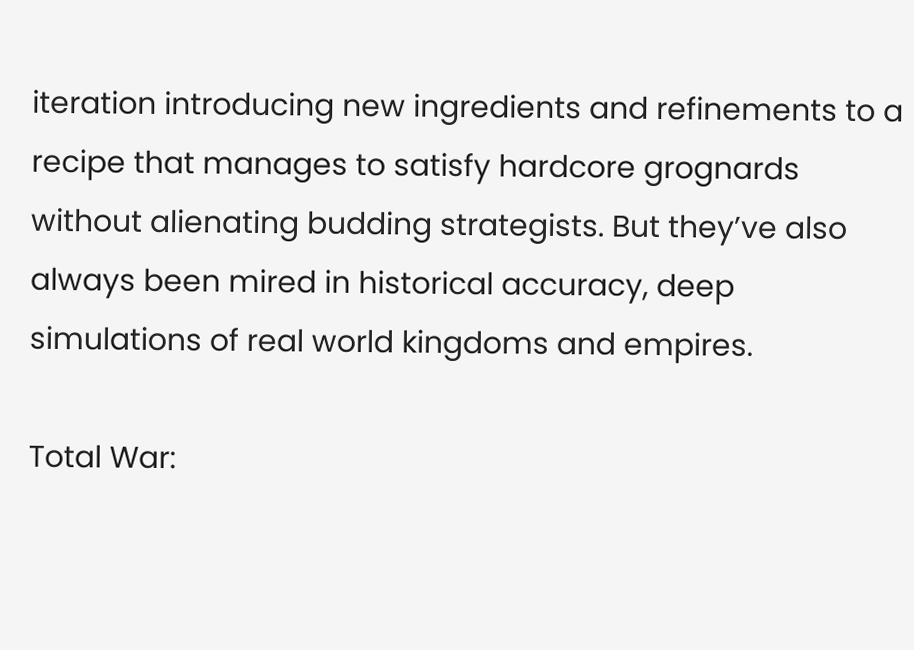iteration introducing new ingredients and refinements to a recipe that manages to satisfy hardcore grognards without alienating budding strategists. But they’ve also always been mired in historical accuracy, deep simulations of real world kingdoms and empires.

Total War: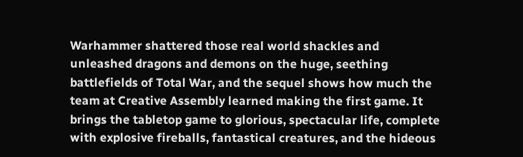Warhammer shattered those real world shackles and unleashed dragons and demons on the huge, seething battlefields of Total War, and the sequel shows how much the team at Creative Assembly learned making the first game. It brings the tabletop game to glorious, spectacular life, complete with explosive fireballs, fantastical creatures, and the hideous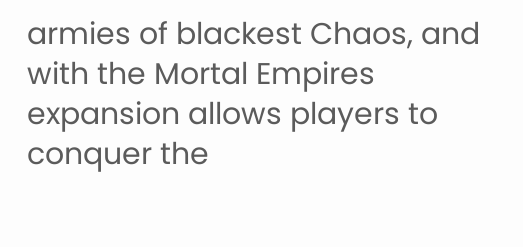armies of blackest Chaos, and with the Mortal Empires expansion allows players to conquer the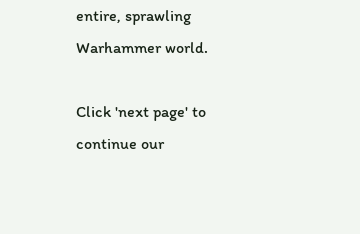entire, sprawling Warhammer world.

Click 'next page' to continue our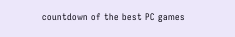countdown of the best PC games